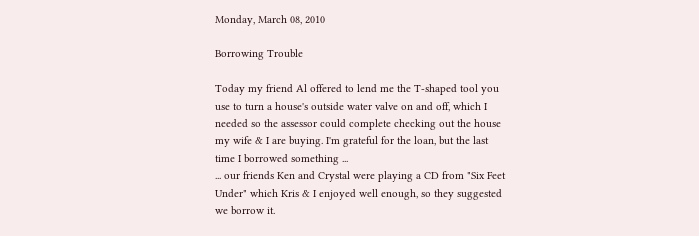Monday, March 08, 2010

Borrowing Trouble

Today my friend Al offered to lend me the T-shaped tool you use to turn a house's outside water valve on and off, which I needed so the assessor could complete checking out the house my wife & I are buying. I'm grateful for the loan, but the last time I borrowed something ...
... our friends Ken and Crystal were playing a CD from "Six Feet Under" which Kris & I enjoyed well enough, so they suggested we borrow it.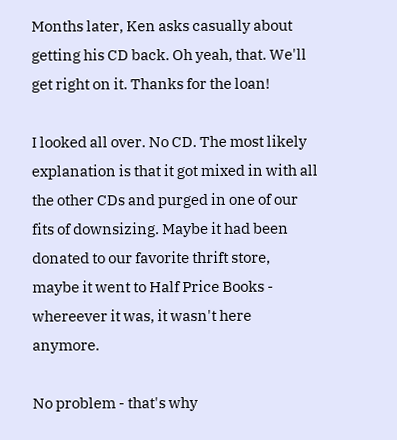Months later, Ken asks casually about getting his CD back. Oh yeah, that. We'll get right on it. Thanks for the loan!

I looked all over. No CD. The most likely explanation is that it got mixed in with all the other CDs and purged in one of our fits of downsizing. Maybe it had been donated to our favorite thrift store, maybe it went to Half Price Books - whereever it was, it wasn't here anymore.

No problem - that's why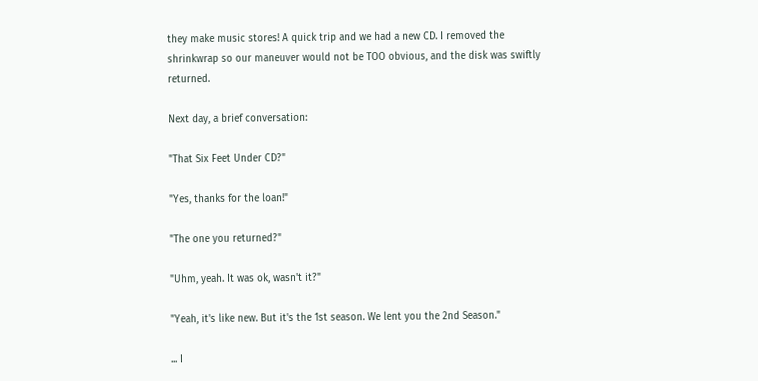they make music stores! A quick trip and we had a new CD. I removed the shrinkwrap so our maneuver would not be TOO obvious, and the disk was swiftly returned.

Next day, a brief conversation:

"That Six Feet Under CD?"

"Yes, thanks for the loan!"

"The one you returned?"

"Uhm, yeah. It was ok, wasn't it?"

"Yeah, it's like new. But it's the 1st season. We lent you the 2nd Season."

... I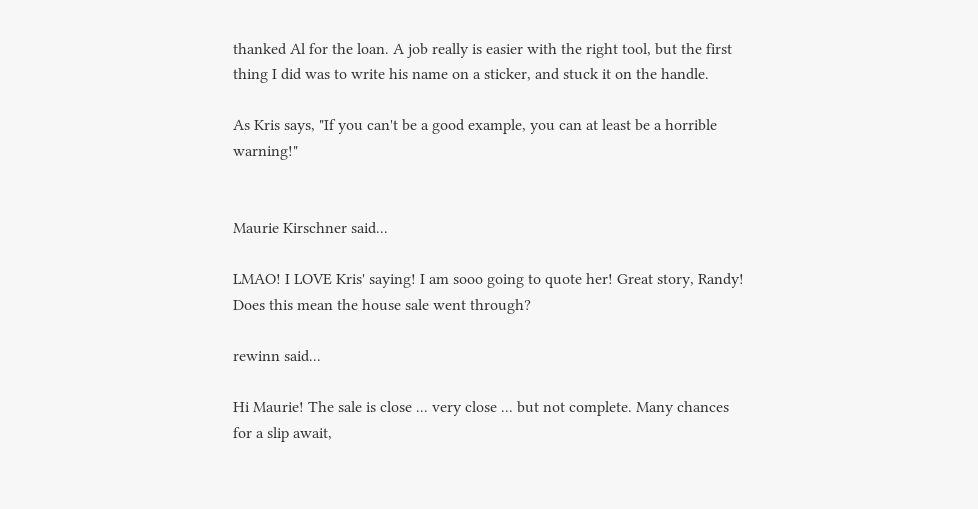thanked Al for the loan. A job really is easier with the right tool, but the first thing I did was to write his name on a sticker, and stuck it on the handle.

As Kris says, "If you can't be a good example, you can at least be a horrible warning!"


Maurie Kirschner said...

LMAO! I LOVE Kris' saying! I am sooo going to quote her! Great story, Randy! Does this mean the house sale went through?

rewinn said...

Hi Maurie! The sale is close ... very close ... but not complete. Many chances for a slip await,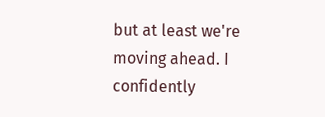but at least we're moving ahead. I confidently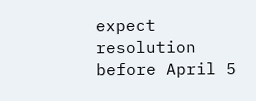expect resolution before April 5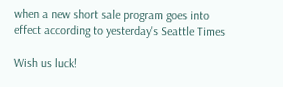when a new short sale program goes into effect according to yesterday's Seattle Times

Wish us luck!